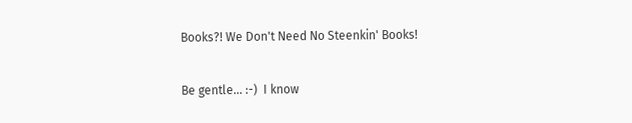Books?! We Don't Need No Steenkin' Books!

Be gentle... :-)  I know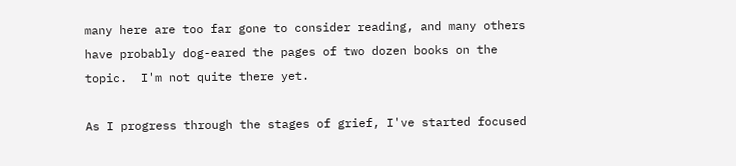many here are too far gone to consider reading, and many others have probably dog-eared the pages of two dozen books on the topic.  I'm not quite there yet.

As I progress through the stages of grief, I've started focused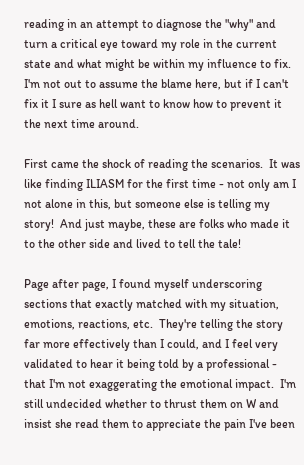reading in an attempt to diagnose the "why" and turn a critical eye toward my role in the current state and what might be within my influence to fix.  I'm not out to assume the blame here, but if I can't fix it I sure as hell want to know how to prevent it the next time around.

First came the shock of reading the scenarios.  It was like finding ILIASM for the first time - not only am I not alone in this, but someone else is telling my story!  And just maybe, these are folks who made it to the other side and lived to tell the tale!

Page after page, I found myself underscoring sections that exactly matched with my situation, emotions, reactions, etc.  They're telling the story far more effectively than I could, and I feel very validated to hear it being told by a professional - that I'm not exaggerating the emotional impact.  I'm still undecided whether to thrust them on W and insist she read them to appreciate the pain I've been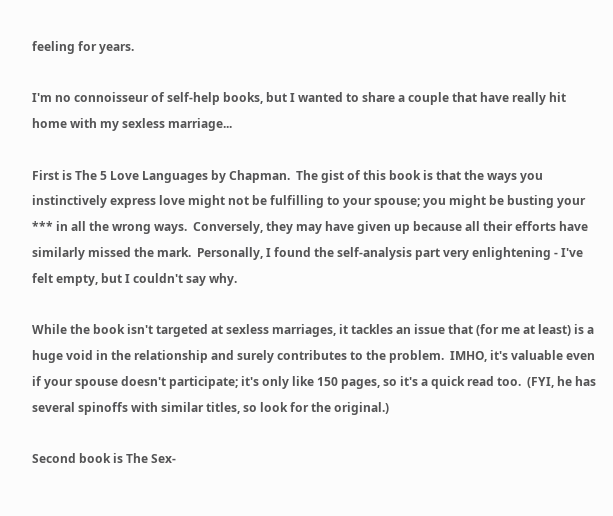feeling for years.

I'm no connoisseur of self-help books, but I wanted to share a couple that have really hit home with my sexless marriage...

First is The 5 Love Languages by Chapman.  The gist of this book is that the ways you instinctively express love might not be fulfilling to your spouse; you might be busting your *** in all the wrong ways.  Conversely, they may have given up because all their efforts have similarly missed the mark.  Personally, I found the self-analysis part very enlightening - I've felt empty, but I couldn't say why.

While the book isn't targeted at sexless marriages, it tackles an issue that (for me at least) is a huge void in the relationship and surely contributes to the problem.  IMHO, it's valuable even if your spouse doesn't participate; it's only like 150 pages, so it's a quick read too.  (FYI, he has several spinoffs with similar titles, so look for the original.)

Second book is The Sex-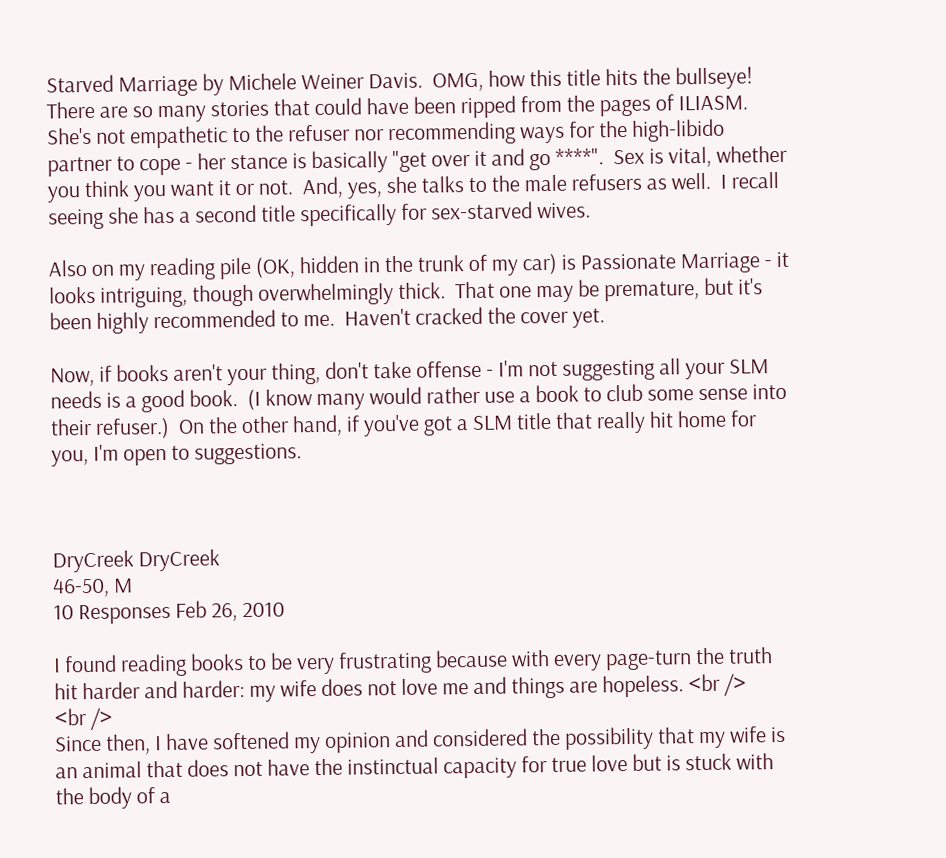Starved Marriage by Michele Weiner Davis.  OMG, how this title hits the bullseye!  There are so many stories that could have been ripped from the pages of ILIASM.  She's not empathetic to the refuser nor recommending ways for the high-libido partner to cope - her stance is basically "get over it and go ****".  Sex is vital, whether you think you want it or not.  And, yes, she talks to the male refusers as well.  I recall seeing she has a second title specifically for sex-starved wives.

Also on my reading pile (OK, hidden in the trunk of my car) is Passionate Marriage - it looks intriguing, though overwhelmingly thick.  That one may be premature, but it's been highly recommended to me.  Haven't cracked the cover yet.

Now, if books aren't your thing, don't take offense - I'm not suggesting all your SLM needs is a good book.  (I know many would rather use a book to club some sense into their refuser.)  On the other hand, if you've got a SLM title that really hit home for you, I'm open to suggestions.



DryCreek DryCreek
46-50, M
10 Responses Feb 26, 2010

I found reading books to be very frustrating because with every page-turn the truth hit harder and harder: my wife does not love me and things are hopeless. <br />
<br />
Since then, I have softened my opinion and considered the possibility that my wife is an animal that does not have the instinctual capacity for true love but is stuck with the body of a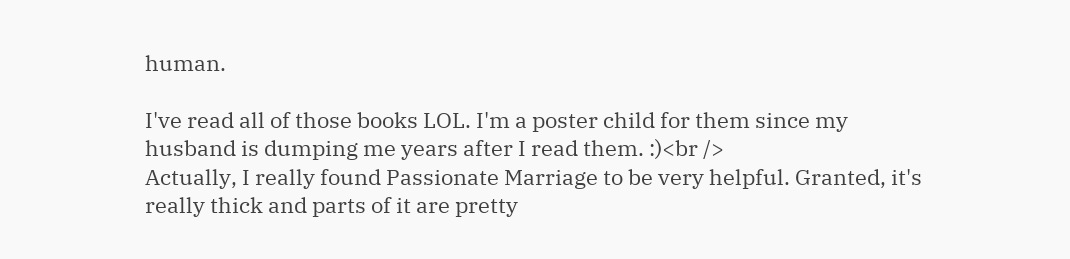human.

I've read all of those books LOL. I'm a poster child for them since my husband is dumping me years after I read them. :)<br />
Actually, I really found Passionate Marriage to be very helpful. Granted, it's really thick and parts of it are pretty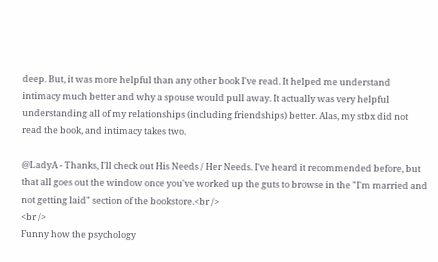deep. But, it was more helpful than any other book I've read. It helped me understand intimacy much better and why a spouse would pull away. It actually was very helpful understanding all of my relationships (including friendships) better. Alas, my stbx did not read the book, and intimacy takes two.

@LadyA - Thanks, I'll check out His Needs / Her Needs. I've heard it recommended before, but that all goes out the window once you've worked up the guts to browse in the "I'm married and not getting laid" section of the bookstore.<br />
<br />
Funny how the psychology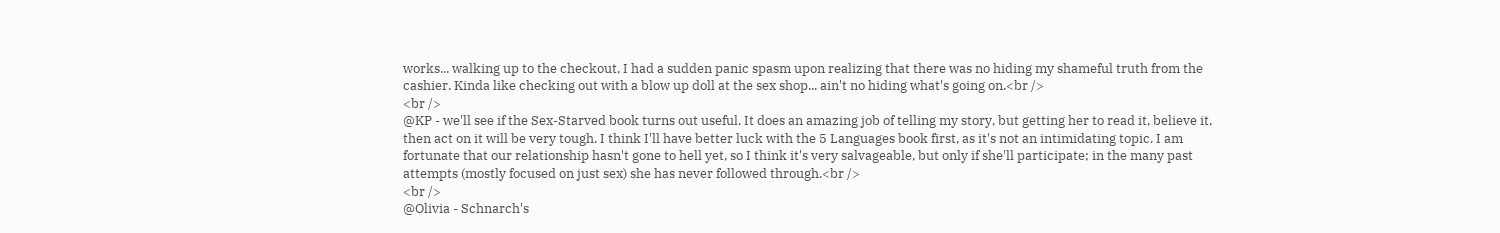works... walking up to the checkout, I had a sudden panic spasm upon realizing that there was no hiding my shameful truth from the cashier. Kinda like checking out with a blow up doll at the sex shop... ain't no hiding what's going on.<br />
<br />
@KP - we'll see if the Sex-Starved book turns out useful. It does an amazing job of telling my story, but getting her to read it, believe it, then act on it will be very tough. I think I'll have better luck with the 5 Languages book first, as it's not an intimidating topic. I am fortunate that our relationship hasn't gone to hell yet, so I think it's very salvageable, but only if she'll participate; in the many past attempts (mostly focused on just sex) she has never followed through.<br />
<br />
@Olivia - Schnarch's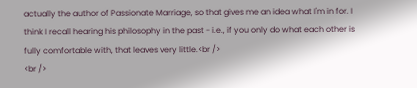actually the author of Passionate Marriage, so that gives me an idea what I'm in for. I think I recall hearing his philosophy in the past - i.e., if you only do what each other is fully comfortable with, that leaves very little.<br />
<br />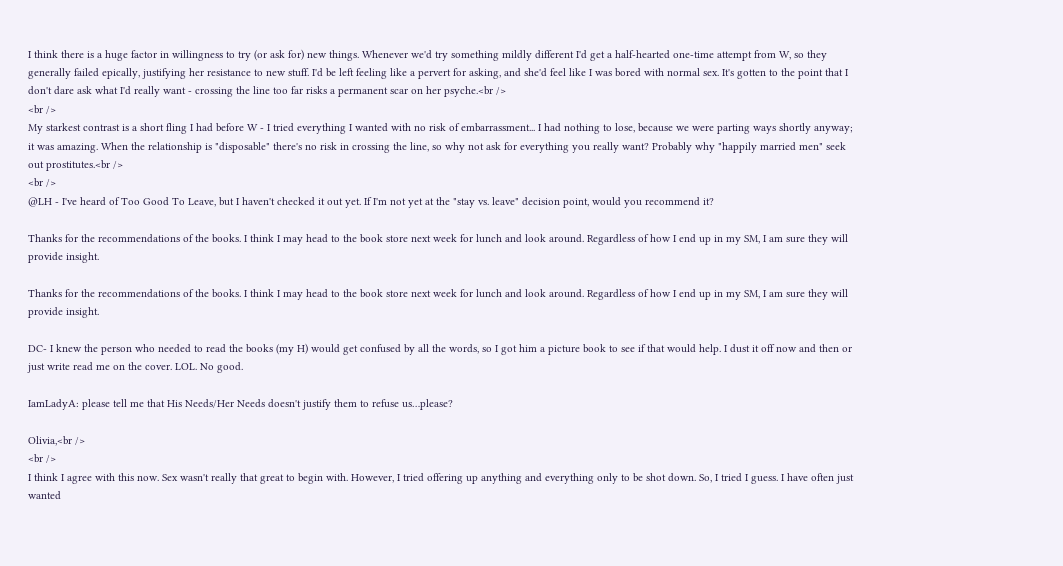I think there is a huge factor in willingness to try (or ask for) new things. Whenever we'd try something mildly different I'd get a half-hearted one-time attempt from W, so they generally failed epically, justifying her resistance to new stuff. I'd be left feeling like a pervert for asking, and she'd feel like I was bored with normal sex. It's gotten to the point that I don't dare ask what I'd really want - crossing the line too far risks a permanent scar on her psyche.<br />
<br />
My starkest contrast is a short fling I had before W - I tried everything I wanted with no risk of embarrassment... I had nothing to lose, because we were parting ways shortly anyway; it was amazing. When the relationship is "disposable" there's no risk in crossing the line, so why not ask for everything you really want? Probably why "happily married men" seek out prostitutes.<br />
<br />
@LH - I've heard of Too Good To Leave, but I haven't checked it out yet. If I'm not yet at the "stay vs. leave" decision point, would you recommend it?

Thanks for the recommendations of the books. I think I may head to the book store next week for lunch and look around. Regardless of how I end up in my SM, I am sure they will provide insight.

Thanks for the recommendations of the books. I think I may head to the book store next week for lunch and look around. Regardless of how I end up in my SM, I am sure they will provide insight.

DC- I knew the person who needed to read the books (my H) would get confused by all the words, so I got him a picture book to see if that would help. I dust it off now and then or just write read me on the cover. LOL. No good.

IamLadyA: please tell me that His Needs/Her Needs doesn't justify them to refuse us…please?

Olivia,<br />
<br />
I think I agree with this now. Sex wasn't really that great to begin with. However, I tried offering up anything and everything only to be shot down. So, I tried I guess. I have often just wanted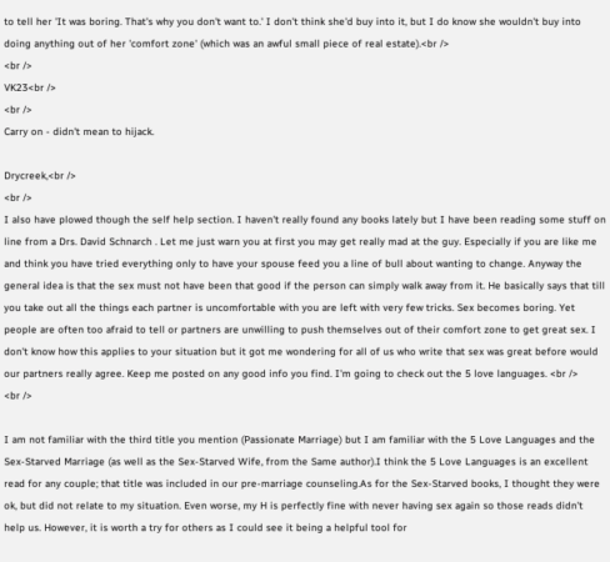to tell her 'It was boring. That's why you don't want to.' I don't think she'd buy into it, but I do know she wouldn't buy into doing anything out of her 'comfort zone' (which was an awful small piece of real estate).<br />
<br />
VK23<br />
<br />
Carry on - didn't mean to hijack.

Drycreek,<br />
<br />
I also have plowed though the self help section. I haven't really found any books lately but I have been reading some stuff on line from a Drs. David Schnarch . Let me just warn you at first you may get really mad at the guy. Especially if you are like me and think you have tried everything only to have your spouse feed you a line of bull about wanting to change. Anyway the general idea is that the sex must not have been that good if the person can simply walk away from it. He basically says that till you take out all the things each partner is uncomfortable with you are left with very few tricks. Sex becomes boring. Yet people are often too afraid to tell or partners are unwilling to push themselves out of their comfort zone to get great sex. I don't know how this applies to your situation but it got me wondering for all of us who write that sex was great before would our partners really agree. Keep me posted on any good info you find. I'm going to check out the 5 love languages. <br />
<br />

I am not familiar with the third title you mention (Passionate Marriage) but I am familiar with the 5 Love Languages and the Sex-Starved Marriage (as well as the Sex-Starved Wife, from the Same author).I think the 5 Love Languages is an excellent read for any couple; that title was included in our pre-marriage counseling.As for the Sex-Starved books, I thought they were ok, but did not relate to my situation. Even worse, my H is perfectly fine with never having sex again so those reads didn't help us. However, it is worth a try for others as I could see it being a helpful tool for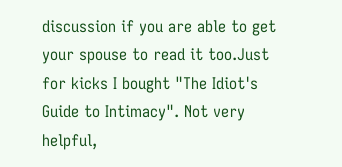discussion if you are able to get your spouse to read it too.Just for kicks I bought "The Idiot's Guide to Intimacy". Not very helpful,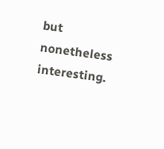but nonetheless interesting.